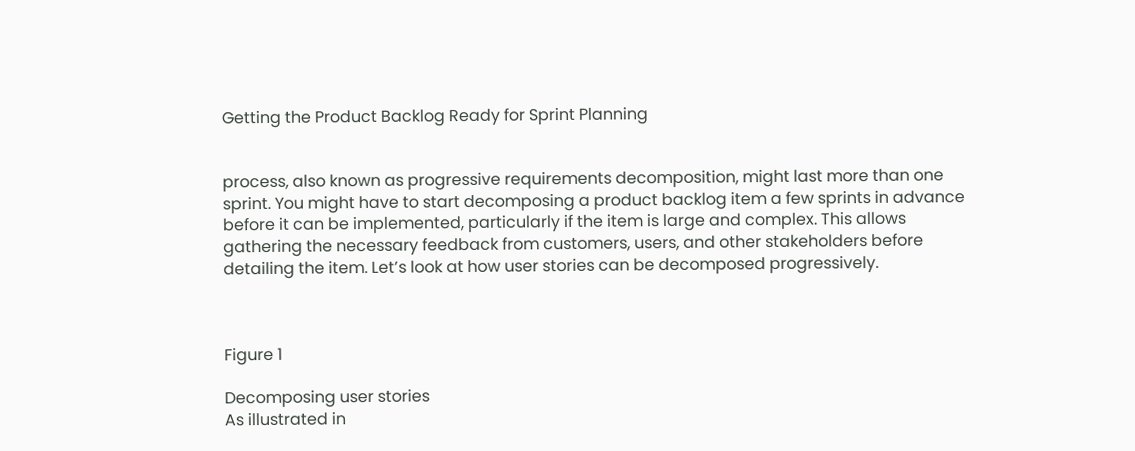Getting the Product Backlog Ready for Sprint Planning


process, also known as progressive requirements decomposition, might last more than one sprint. You might have to start decomposing a product backlog item a few sprints in advance before it can be implemented, particularly if the item is large and complex. This allows gathering the necessary feedback from customers, users, and other stakeholders before detailing the item. Let’s look at how user stories can be decomposed progressively.



Figure 1

Decomposing user stories
As illustrated in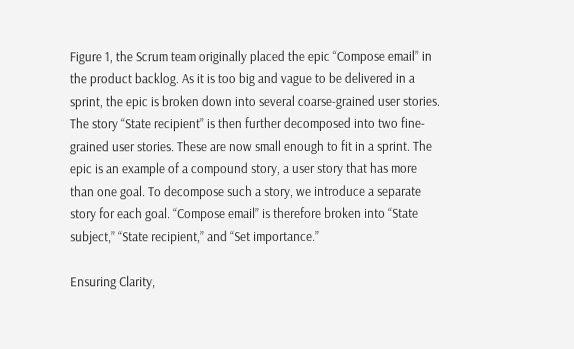Figure 1, the Scrum team originally placed the epic “Compose email” in the product backlog. As it is too big and vague to be delivered in a sprint, the epic is broken down into several coarse-grained user stories. The story “State recipient” is then further decomposed into two fine-grained user stories. These are now small enough to fit in a sprint. The epic is an example of a compound story, a user story that has more than one goal. To decompose such a story, we introduce a separate story for each goal. “Compose email” is therefore broken into “State subject,” “State recipient,” and “Set importance.”

Ensuring Clarity,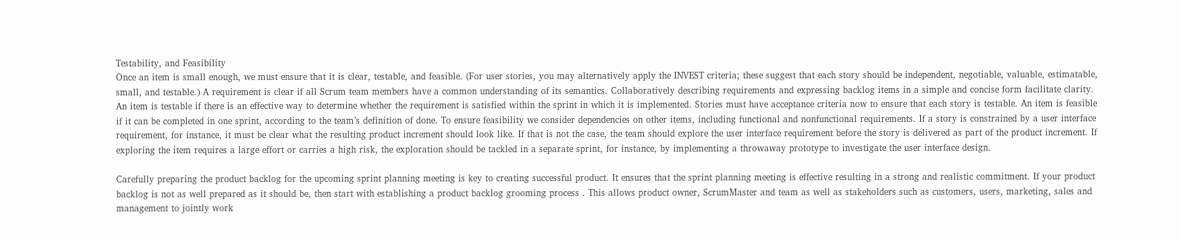Testability, and Feasibility
Once an item is small enough, we must ensure that it is clear, testable, and feasible. (For user stories, you may alternatively apply the INVEST criteria; these suggest that each story should be independent, negotiable, valuable, estimatable, small, and testable.) A requirement is clear if all Scrum team members have a common understanding of its semantics. Collaboratively describing requirements and expressing backlog items in a simple and concise form facilitate clarity. An item is testable if there is an effective way to determine whether the requirement is satisfied within the sprint in which it is implemented. Stories must have acceptance criteria now to ensure that each story is testable. An item is feasible if it can be completed in one sprint, according to the team’s definition of done. To ensure feasibility we consider dependencies on other items, including functional and nonfunctional requirements. If a story is constrained by a user interface requirement, for instance, it must be clear what the resulting product increment should look like. If that is not the case, the team should explore the user interface requirement before the story is delivered as part of the product increment. If exploring the item requires a large effort or carries a high risk, the exploration should be tackled in a separate sprint, for instance, by implementing a throwaway prototype to investigate the user interface design.

Carefully preparing the product backlog for the upcoming sprint planning meeting is key to creating successful product. It ensures that the sprint planning meeting is effective resulting in a strong and realistic commitment. If your product backlog is not as well prepared as it should be, then start with establishing a product backlog grooming process . This allows product owner, ScrumMaster and team as well as stakeholders such as customers, users, marketing, sales and management to jointly work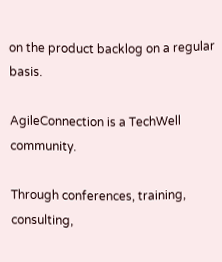on the product backlog on a regular basis.

AgileConnection is a TechWell community.

Through conferences, training, consulting,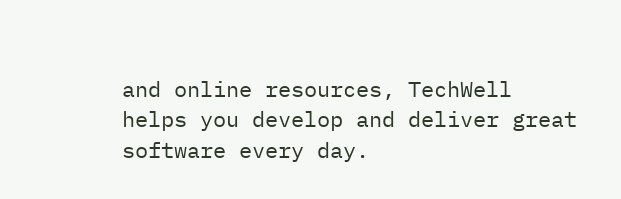and online resources, TechWell helps you develop and deliver great software every day.